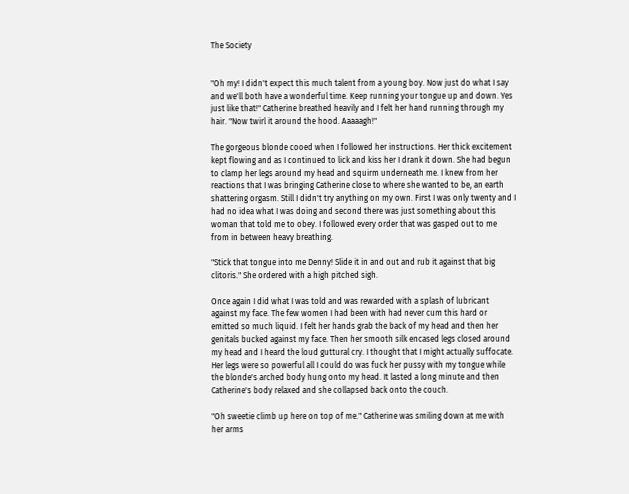The Society


"Oh my! I didn't expect this much talent from a young boy. Now just do what I say and we'll both have a wonderful time. Keep running your tongue up and down. Yes just like that!" Catherine breathed heavily and I felt her hand running through my hair. "Now twirl it around the hood. Aaaaagh!"

The gorgeous blonde cooed when I followed her instructions. Her thick excitement kept flowing and as I continued to lick and kiss her I drank it down. She had begun to clamp her legs around my head and squirm underneath me. I knew from her reactions that I was bringing Catherine close to where she wanted to be, an earth shattering orgasm. Still I didn't try anything on my own. First I was only twenty and I had no idea what I was doing and second there was just something about this woman that told me to obey. I followed every order that was gasped out to me from in between heavy breathing.

"Stick that tongue into me Denny! Slide it in and out and rub it against that big clitoris." She ordered with a high pitched sigh.

Once again I did what I was told and was rewarded with a splash of lubricant against my face. The few women I had been with had never cum this hard or emitted so much liquid. I felt her hands grab the back of my head and then her genitals bucked against my face. Then her smooth silk encased legs closed around my head and I heard the loud guttural cry. I thought that I might actually suffocate. Her legs were so powerful all I could do was fuck her pussy with my tongue while the blonde's arched body hung onto my head. It lasted a long minute and then Catherine's body relaxed and she collapsed back onto the couch.

"Oh sweetie climb up here on top of me." Catherine was smiling down at me with her arms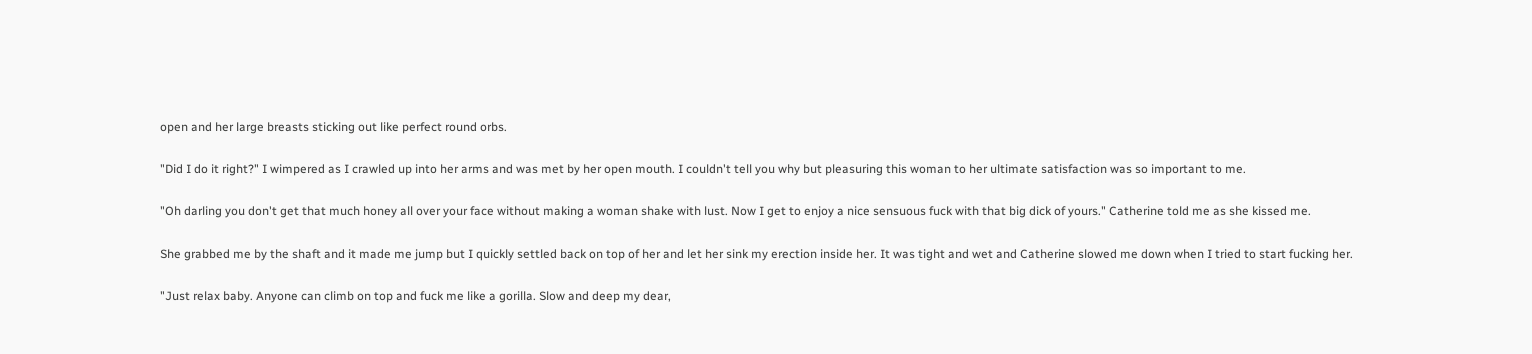open and her large breasts sticking out like perfect round orbs.

"Did I do it right?" I wimpered as I crawled up into her arms and was met by her open mouth. I couldn't tell you why but pleasuring this woman to her ultimate satisfaction was so important to me.

"Oh darling you don't get that much honey all over your face without making a woman shake with lust. Now I get to enjoy a nice sensuous fuck with that big dick of yours." Catherine told me as she kissed me.

She grabbed me by the shaft and it made me jump but I quickly settled back on top of her and let her sink my erection inside her. It was tight and wet and Catherine slowed me down when I tried to start fucking her.

"Just relax baby. Anyone can climb on top and fuck me like a gorilla. Slow and deep my dear,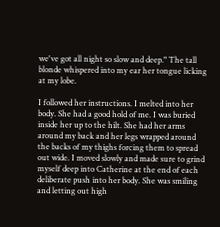we've got all night so slow and deep." The tall blonde whispered into my ear her tongue licking at my lobe.

I followed her instructions. I melted into her body. She had a good hold of me. I was buried inside her up to the hilt. She had her arms around my back and her legs wrapped around the backs of my thighs forcing them to spread out wide. I moved slowly and made sure to grind myself deep into Catherine at the end of each deliberate push into her body. She was smiling and letting out high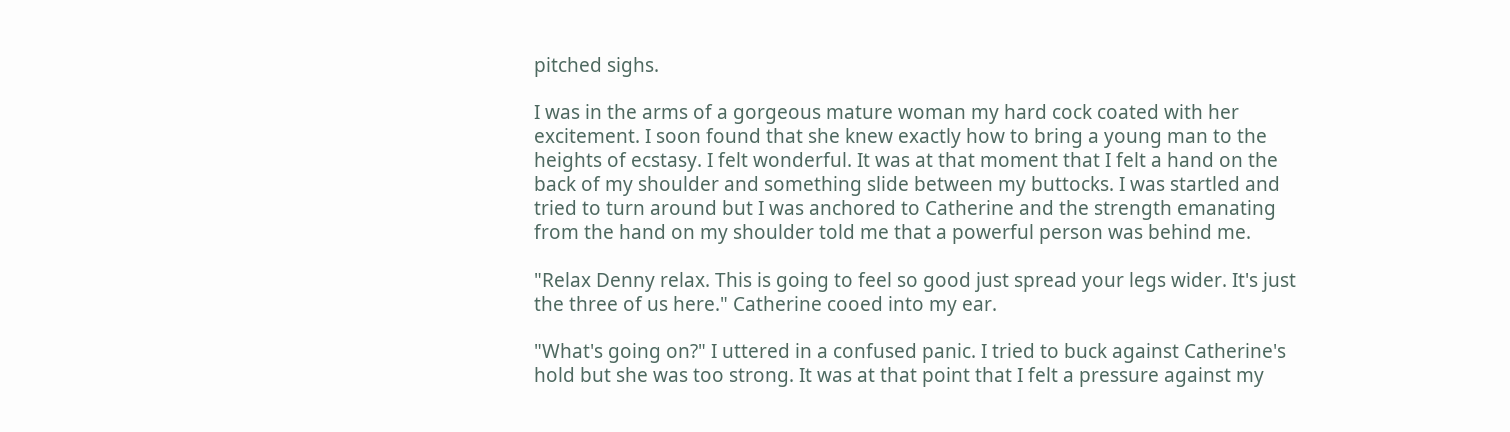pitched sighs.

I was in the arms of a gorgeous mature woman my hard cock coated with her excitement. I soon found that she knew exactly how to bring a young man to the heights of ecstasy. I felt wonderful. It was at that moment that I felt a hand on the back of my shoulder and something slide between my buttocks. I was startled and tried to turn around but I was anchored to Catherine and the strength emanating from the hand on my shoulder told me that a powerful person was behind me.

"Relax Denny relax. This is going to feel so good just spread your legs wider. It's just the three of us here." Catherine cooed into my ear.

"What's going on?" I uttered in a confused panic. I tried to buck against Catherine's hold but she was too strong. It was at that point that I felt a pressure against my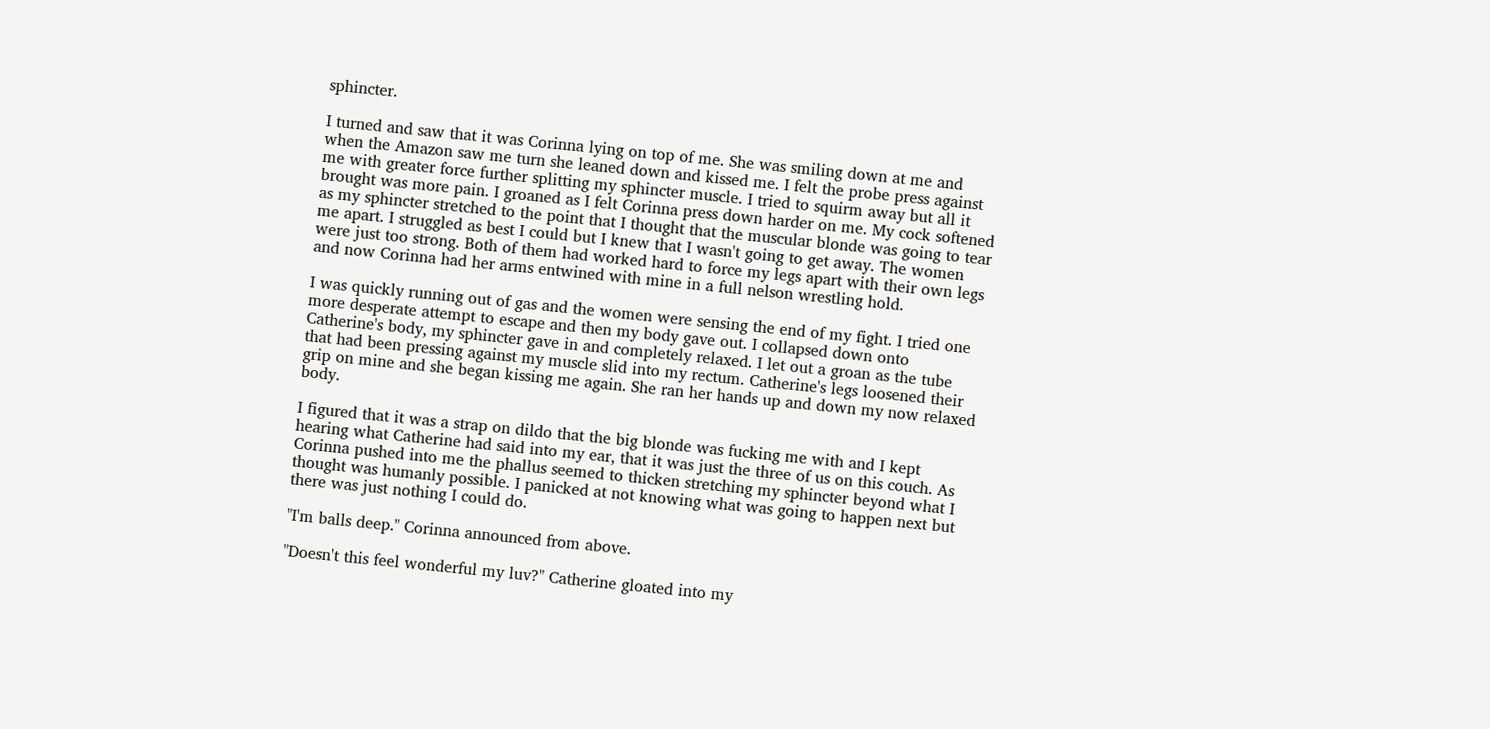sphincter.

I turned and saw that it was Corinna lying on top of me. She was smiling down at me and when the Amazon saw me turn she leaned down and kissed me. I felt the probe press against me with greater force further splitting my sphincter muscle. I tried to squirm away but all it brought was more pain. I groaned as I felt Corinna press down harder on me. My cock softened as my sphincter stretched to the point that I thought that the muscular blonde was going to tear me apart. I struggled as best I could but I knew that I wasn't going to get away. The women were just too strong. Both of them had worked hard to force my legs apart with their own legs and now Corinna had her arms entwined with mine in a full nelson wrestling hold.

I was quickly running out of gas and the women were sensing the end of my fight. I tried one more desperate attempt to escape and then my body gave out. I collapsed down onto Catherine's body, my sphincter gave in and completely relaxed. I let out a groan as the tube that had been pressing against my muscle slid into my rectum. Catherine's legs loosened their grip on mine and she began kissing me again. She ran her hands up and down my now relaxed body.

I figured that it was a strap on dildo that the big blonde was fucking me with and I kept hearing what Catherine had said into my ear, that it was just the three of us on this couch. As Corinna pushed into me the phallus seemed to thicken stretching my sphincter beyond what I thought was humanly possible. I panicked at not knowing what was going to happen next but there was just nothing I could do.

"I'm balls deep." Corinna announced from above.

"Doesn't this feel wonderful my luv?" Catherine gloated into my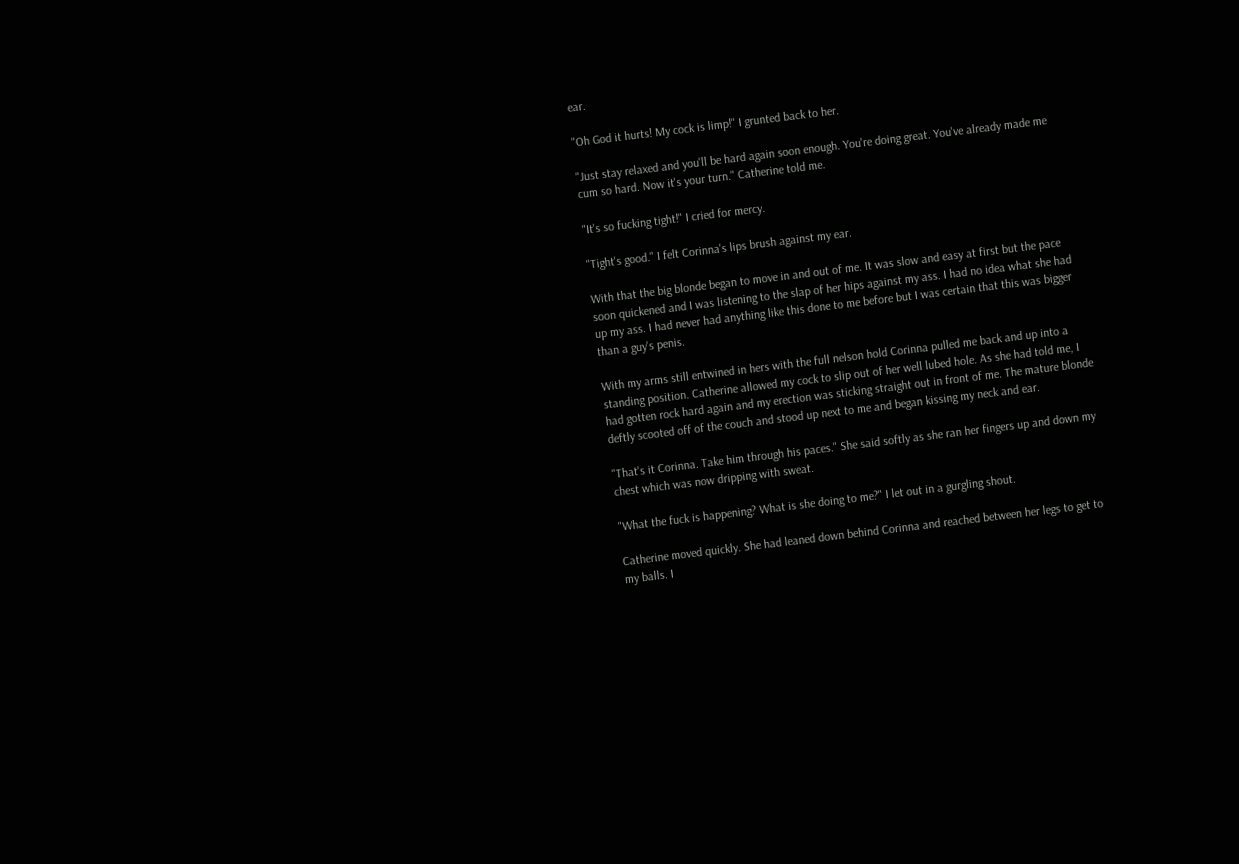ear.

"Oh God it hurts! My cock is limp!" I grunted back to her.

"Just stay relaxed and you'll be hard again soon enough. You're doing great. You've already made me cum so hard. Now it's your turn." Catherine told me.

"It's so fucking tight!" I cried for mercy.

"Tight's good." I felt Corinna's lips brush against my ear.

With that the big blonde began to move in and out of me. It was slow and easy at first but the pace soon quickened and I was listening to the slap of her hips against my ass. I had no idea what she had up my ass. I had never had anything like this done to me before but I was certain that this was bigger than a guy's penis.

With my arms still entwined in hers with the full nelson hold Corinna pulled me back and up into a standing position. Catherine allowed my cock to slip out of her well lubed hole. As she had told me, I had gotten rock hard again and my erection was sticking straight out in front of me. The mature blonde deftly scooted off of the couch and stood up next to me and began kissing my neck and ear.

"That's it Corinna. Take him through his paces." She said softly as she ran her fingers up and down my chest which was now dripping with sweat.

"What the fuck is happening? What is she doing to me?" I let out in a gurgling shout.

Catherine moved quickly. She had leaned down behind Corinna and reached between her legs to get to my balls. I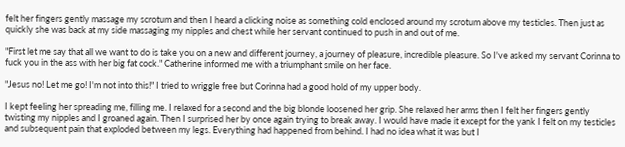felt her fingers gently massage my scrotum and then I heard a clicking noise as something cold enclosed around my scrotum above my testicles. Then just as quickly she was back at my side massaging my nipples and chest while her servant continued to push in and out of me.

"First let me say that all we want to do is take you on a new and different journey, a journey of pleasure, incredible pleasure. So I've asked my servant Corinna to fuck you in the ass with her big fat cock." Catherine informed me with a triumphant smile on her face.

"Jesus no! Let me go! I'm not into this!" I tried to wriggle free but Corinna had a good hold of my upper body.

I kept feeling her spreading me, filling me. I relaxed for a second and the big blonde loosened her grip. She relaxed her arms then I felt her fingers gently twisting my nipples and I groaned again. Then I surprised her by once again trying to break away. I would have made it except for the yank I felt on my testicles and subsequent pain that exploded between my legs. Everything had happened from behind. I had no idea what it was but I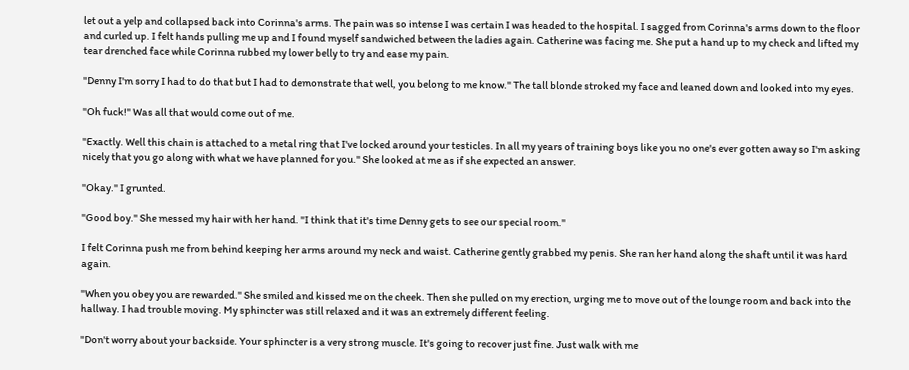let out a yelp and collapsed back into Corinna's arms. The pain was so intense I was certain I was headed to the hospital. I sagged from Corinna's arms down to the floor and curled up. I felt hands pulling me up and I found myself sandwiched between the ladies again. Catherine was facing me. She put a hand up to my check and lifted my tear drenched face while Corinna rubbed my lower belly to try and ease my pain.

"Denny I'm sorry I had to do that but I had to demonstrate that well, you belong to me know." The tall blonde stroked my face and leaned down and looked into my eyes.

"Oh fuck!" Was all that would come out of me.

"Exactly. Well this chain is attached to a metal ring that I've locked around your testicles. In all my years of training boys like you no one's ever gotten away so I'm asking nicely that you go along with what we have planned for you." She looked at me as if she expected an answer.

"Okay." I grunted.

"Good boy." She messed my hair with her hand. "I think that it's time Denny gets to see our special room."

I felt Corinna push me from behind keeping her arms around my neck and waist. Catherine gently grabbed my penis. She ran her hand along the shaft until it was hard again.

"When you obey you are rewarded." She smiled and kissed me on the cheek. Then she pulled on my erection, urging me to move out of the lounge room and back into the hallway. I had trouble moving. My sphincter was still relaxed and it was an extremely different feeling.

"Don't worry about your backside. Your sphincter is a very strong muscle. It's going to recover just fine. Just walk with me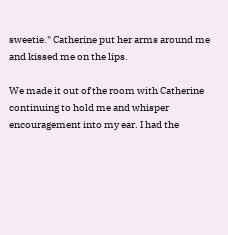sweetie." Catherine put her arms around me and kissed me on the lips.

We made it out of the room with Catherine continuing to hold me and whisper encouragement into my ear. I had the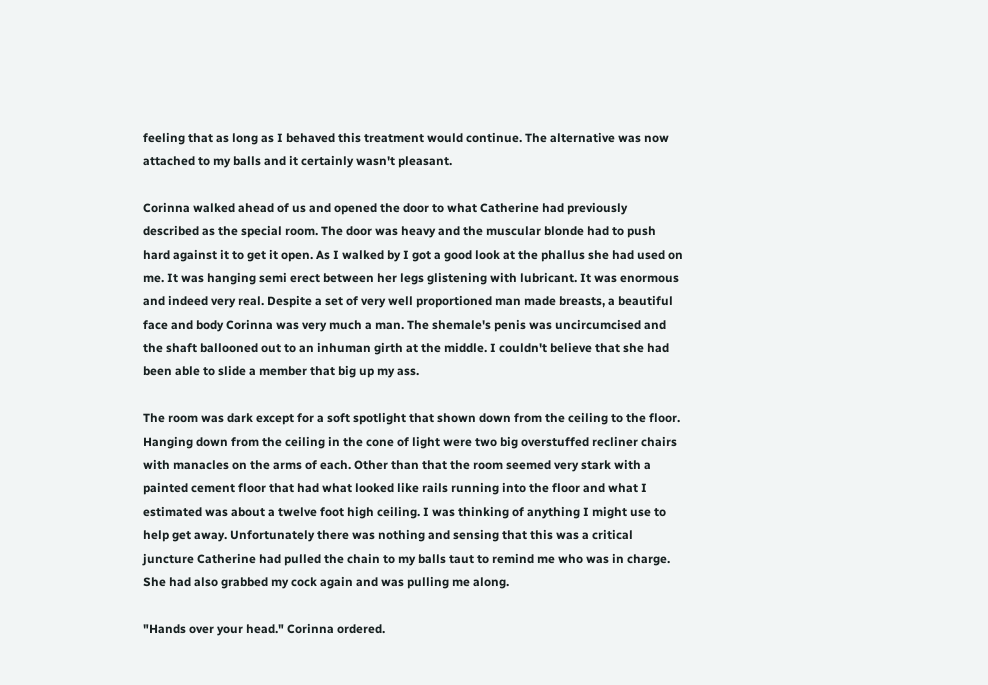feeling that as long as I behaved this treatment would continue. The alternative was now attached to my balls and it certainly wasn't pleasant.

Corinna walked ahead of us and opened the door to what Catherine had previously described as the special room. The door was heavy and the muscular blonde had to push hard against it to get it open. As I walked by I got a good look at the phallus she had used on me. It was hanging semi erect between her legs glistening with lubricant. It was enormous and indeed very real. Despite a set of very well proportioned man made breasts, a beautiful face and body Corinna was very much a man. The shemale's penis was uncircumcised and the shaft ballooned out to an inhuman girth at the middle. I couldn't believe that she had been able to slide a member that big up my ass.

The room was dark except for a soft spotlight that shown down from the ceiling to the floor. Hanging down from the ceiling in the cone of light were two big overstuffed recliner chairs with manacles on the arms of each. Other than that the room seemed very stark with a painted cement floor that had what looked like rails running into the floor and what I estimated was about a twelve foot high ceiling. I was thinking of anything I might use to help get away. Unfortunately there was nothing and sensing that this was a critical juncture Catherine had pulled the chain to my balls taut to remind me who was in charge. She had also grabbed my cock again and was pulling me along.

"Hands over your head." Corinna ordered.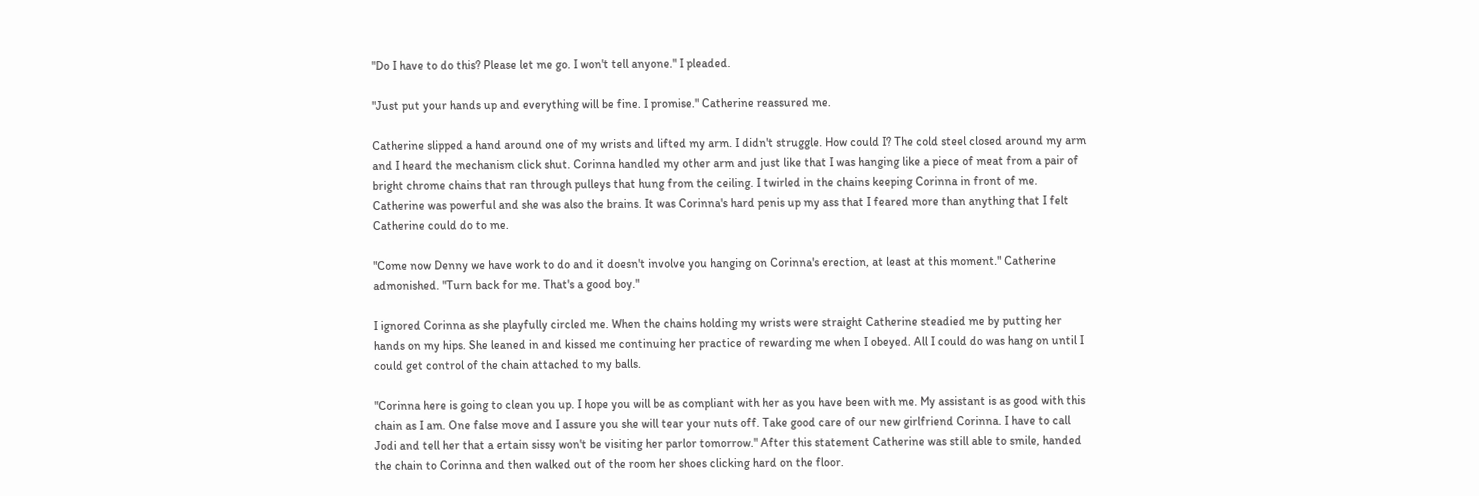"Do I have to do this? Please let me go. I won't tell anyone." I pleaded.

"Just put your hands up and everything will be fine. I promise." Catherine reassured me.

Catherine slipped a hand around one of my wrists and lifted my arm. I didn't struggle. How could I? The cold steel closed around my arm and I heard the mechanism click shut. Corinna handled my other arm and just like that I was hanging like a piece of meat from a pair of bright chrome chains that ran through pulleys that hung from the ceiling. I twirled in the chains keeping Corinna in front of me. Catherine was powerful and she was also the brains. It was Corinna's hard penis up my ass that I feared more than anything that I felt Catherine could do to me.

"Come now Denny we have work to do and it doesn't involve you hanging on Corinna's erection, at least at this moment." Catherine admonished. "Turn back for me. That's a good boy."

I ignored Corinna as she playfully circled me. When the chains holding my wrists were straight Catherine steadied me by putting her hands on my hips. She leaned in and kissed me continuing her practice of rewarding me when I obeyed. All I could do was hang on until I could get control of the chain attached to my balls.

"Corinna here is going to clean you up. I hope you will be as compliant with her as you have been with me. My assistant is as good with this chain as I am. One false move and I assure you she will tear your nuts off. Take good care of our new girlfriend Corinna. I have to call Jodi and tell her that a ertain sissy won't be visiting her parlor tomorrow." After this statement Catherine was still able to smile, handed the chain to Corinna and then walked out of the room her shoes clicking hard on the floor.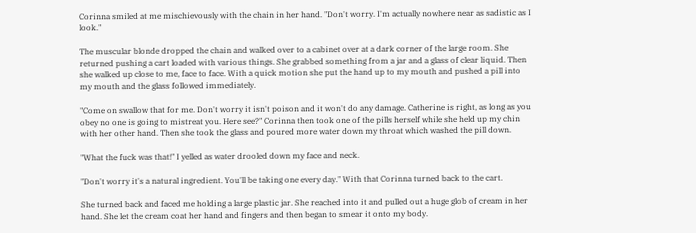Corinna smiled at me mischievously with the chain in her hand. "Don't worry. I'm actually nowhere near as sadistic as I look."

The muscular blonde dropped the chain and walked over to a cabinet over at a dark corner of the large room. She returned pushing a cart loaded with various things. She grabbed something from a jar and a glass of clear liquid. Then she walked up close to me, face to face. With a quick motion she put the hand up to my mouth and pushed a pill into my mouth and the glass followed immediately.

"Come on swallow that for me. Don't worry it isn't poison and it won't do any damage. Catherine is right, as long as you obey no one is going to mistreat you. Here see?" Corinna then took one of the pills herself while she held up my chin with her other hand. Then she took the glass and poured more water down my throat which washed the pill down.

"What the fuck was that!" I yelled as water drooled down my face and neck.

"Don't worry it's a natural ingredient. You'll be taking one every day." With that Corinna turned back to the cart.

She turned back and faced me holding a large plastic jar. She reached into it and pulled out a huge glob of cream in her hand. She let the cream coat her hand and fingers and then began to smear it onto my body.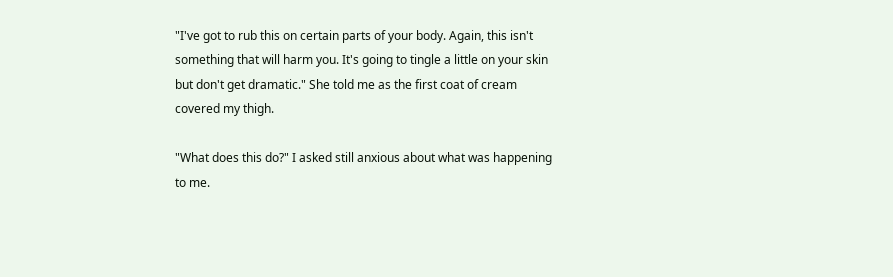"I've got to rub this on certain parts of your body. Again, this isn't something that will harm you. It's going to tingle a little on your skin but don't get dramatic." She told me as the first coat of cream covered my thigh.

"What does this do?" I asked still anxious about what was happening to me.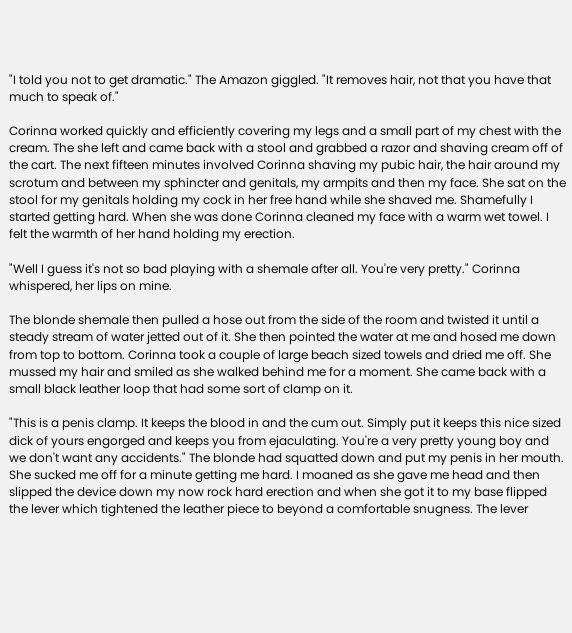"I told you not to get dramatic." The Amazon giggled. "It removes hair, not that you have that much to speak of."

Corinna worked quickly and efficiently covering my legs and a small part of my chest with the cream. The she left and came back with a stool and grabbed a razor and shaving cream off of the cart. The next fifteen minutes involved Corinna shaving my pubic hair, the hair around my scrotum and between my sphincter and genitals, my armpits and then my face. She sat on the stool for my genitals holding my cock in her free hand while she shaved me. Shamefully I started getting hard. When she was done Corinna cleaned my face with a warm wet towel. I felt the warmth of her hand holding my erection.

"Well I guess it's not so bad playing with a shemale after all. You're very pretty." Corinna whispered, her lips on mine.

The blonde shemale then pulled a hose out from the side of the room and twisted it until a steady stream of water jetted out of it. She then pointed the water at me and hosed me down from top to bottom. Corinna took a couple of large beach sized towels and dried me off. She mussed my hair and smiled as she walked behind me for a moment. She came back with a small black leather loop that had some sort of clamp on it.

"This is a penis clamp. It keeps the blood in and the cum out. Simply put it keeps this nice sized dick of yours engorged and keeps you from ejaculating. You're a very pretty young boy and we don't want any accidents." The blonde had squatted down and put my penis in her mouth. She sucked me off for a minute getting me hard. I moaned as she gave me head and then slipped the device down my now rock hard erection and when she got it to my base flipped the lever which tightened the leather piece to beyond a comfortable snugness. The lever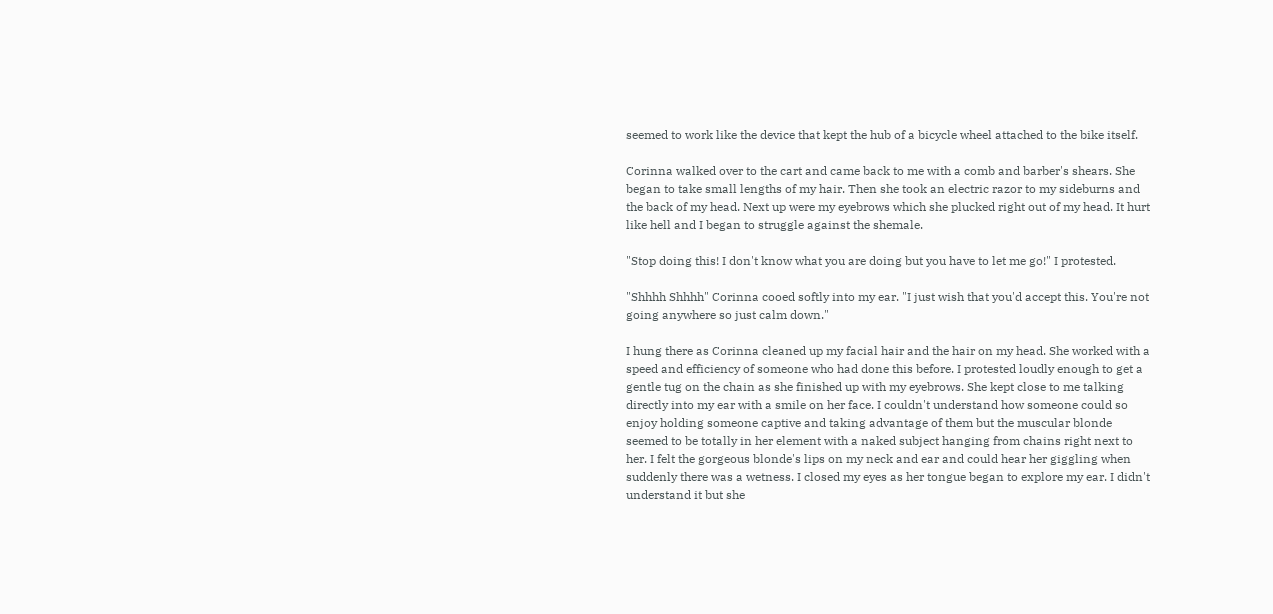seemed to work like the device that kept the hub of a bicycle wheel attached to the bike itself.

Corinna walked over to the cart and came back to me with a comb and barber's shears. She began to take small lengths of my hair. Then she took an electric razor to my sideburns and the back of my head. Next up were my eyebrows which she plucked right out of my head. It hurt like hell and I began to struggle against the shemale.

"Stop doing this! I don't know what you are doing but you have to let me go!" I protested.

"Shhhh Shhhh" Corinna cooed softly into my ear. "I just wish that you'd accept this. You're not going anywhere so just calm down."

I hung there as Corinna cleaned up my facial hair and the hair on my head. She worked with a speed and efficiency of someone who had done this before. I protested loudly enough to get a gentle tug on the chain as she finished up with my eyebrows. She kept close to me talking directly into my ear with a smile on her face. I couldn't understand how someone could so enjoy holding someone captive and taking advantage of them but the muscular blonde seemed to be totally in her element with a naked subject hanging from chains right next to her. I felt the gorgeous blonde's lips on my neck and ear and could hear her giggling when suddenly there was a wetness. I closed my eyes as her tongue began to explore my ear. I didn't understand it but she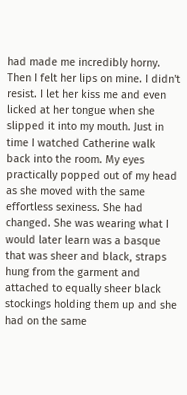had made me incredibly horny. Then I felt her lips on mine. I didn't resist. I let her kiss me and even licked at her tongue when she slipped it into my mouth. Just in time I watched Catherine walk back into the room. My eyes practically popped out of my head as she moved with the same effortless sexiness. She had changed. She was wearing what I would later learn was a basque that was sheer and black, straps hung from the garment and attached to equally sheer black stockings holding them up and she had on the same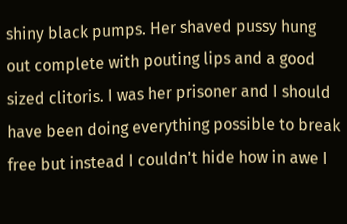shiny black pumps. Her shaved pussy hung out complete with pouting lips and a good sized clitoris. I was her prisoner and I should have been doing everything possible to break free but instead I couldn't hide how in awe I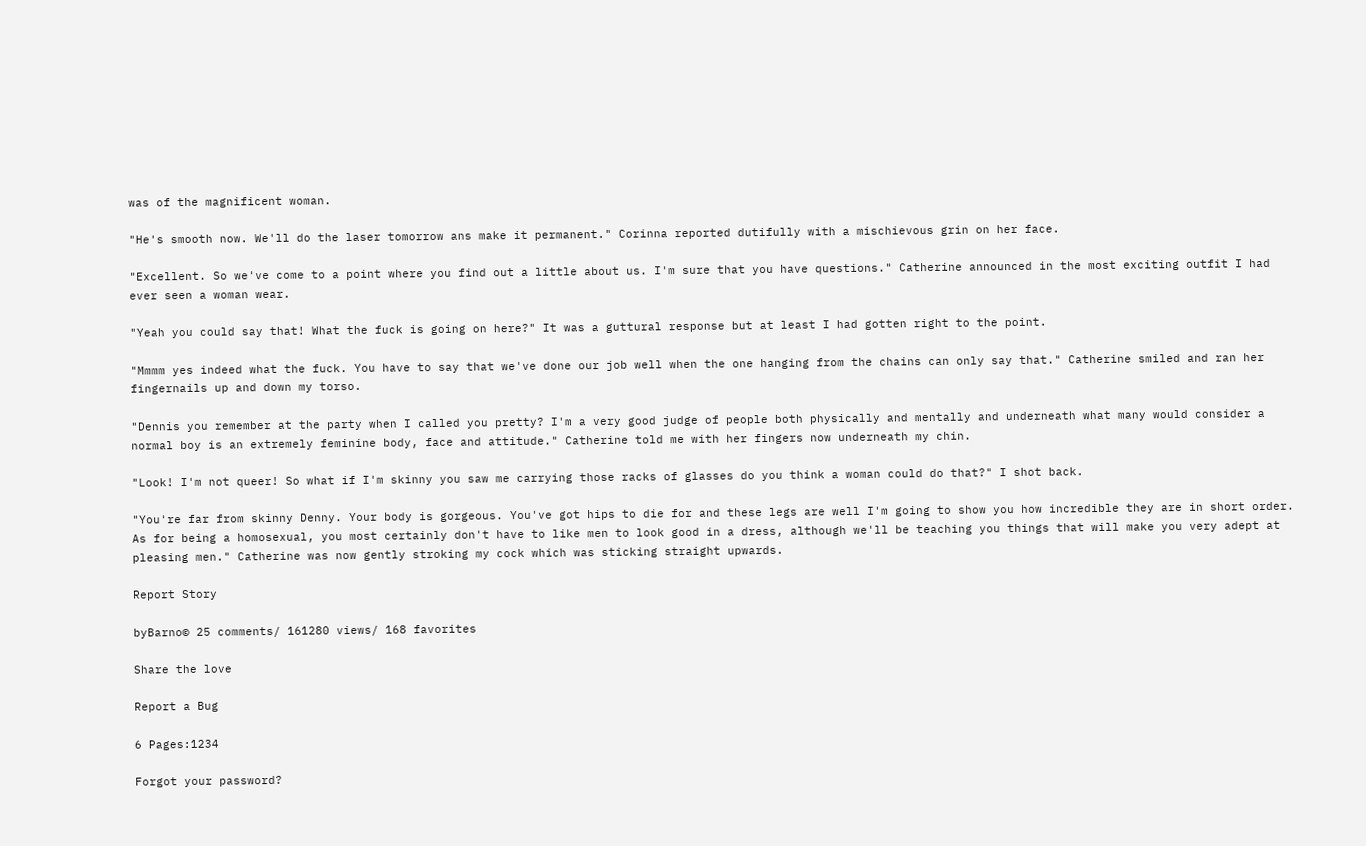was of the magnificent woman.

"He's smooth now. We'll do the laser tomorrow ans make it permanent." Corinna reported dutifully with a mischievous grin on her face.

"Excellent. So we've come to a point where you find out a little about us. I'm sure that you have questions." Catherine announced in the most exciting outfit I had ever seen a woman wear.

"Yeah you could say that! What the fuck is going on here?" It was a guttural response but at least I had gotten right to the point.

"Mmmm yes indeed what the fuck. You have to say that we've done our job well when the one hanging from the chains can only say that." Catherine smiled and ran her fingernails up and down my torso.

"Dennis you remember at the party when I called you pretty? I'm a very good judge of people both physically and mentally and underneath what many would consider a normal boy is an extremely feminine body, face and attitude." Catherine told me with her fingers now underneath my chin.

"Look! I'm not queer! So what if I'm skinny you saw me carrying those racks of glasses do you think a woman could do that?" I shot back.

"You're far from skinny Denny. Your body is gorgeous. You've got hips to die for and these legs are well I'm going to show you how incredible they are in short order. As for being a homosexual, you most certainly don't have to like men to look good in a dress, although we'll be teaching you things that will make you very adept at pleasing men." Catherine was now gently stroking my cock which was sticking straight upwards.

Report Story

byBarno© 25 comments/ 161280 views/ 168 favorites

Share the love

Report a Bug

6 Pages:1234

Forgot your password?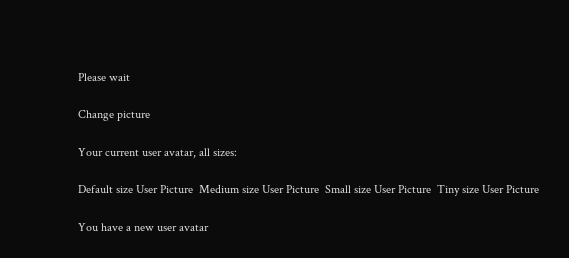Please wait

Change picture

Your current user avatar, all sizes:

Default size User Picture  Medium size User Picture  Small size User Picture  Tiny size User Picture

You have a new user avatar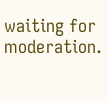waiting for moderation.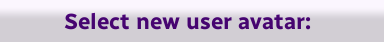Select new user avatar: